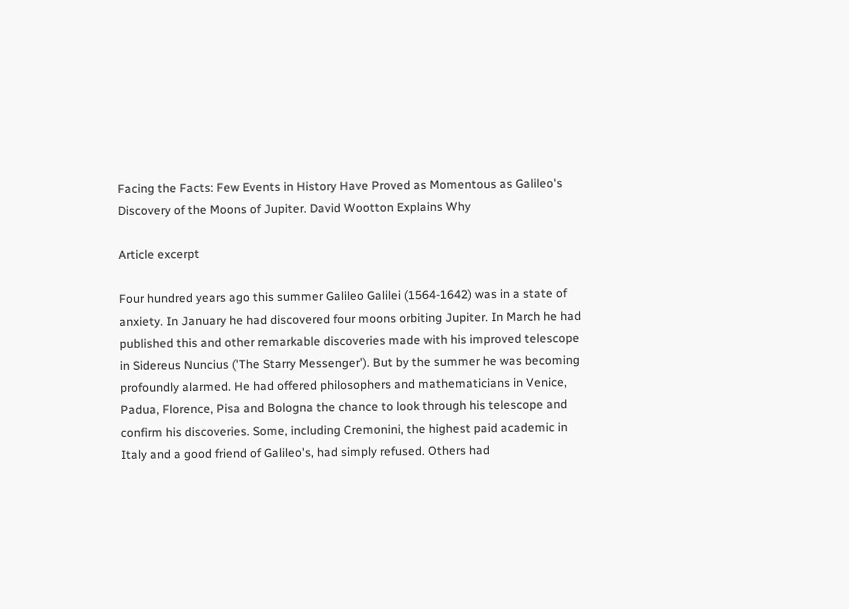Facing the Facts: Few Events in History Have Proved as Momentous as Galileo's Discovery of the Moons of Jupiter. David Wootton Explains Why

Article excerpt

Four hundred years ago this summer Galileo Galilei (1564-1642) was in a state of anxiety. In January he had discovered four moons orbiting Jupiter. In March he had published this and other remarkable discoveries made with his improved telescope in Sidereus Nuncius ('The Starry Messenger'). But by the summer he was becoming profoundly alarmed. He had offered philosophers and mathematicians in Venice, Padua, Florence, Pisa and Bologna the chance to look through his telescope and confirm his discoveries. Some, including Cremonini, the highest paid academic in Italy and a good friend of Galileo's, had simply refused. Others had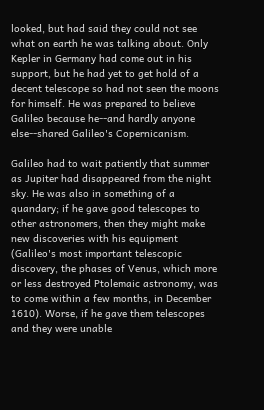looked, but had said they could not see what on earth he was talking about. Only Kepler in Germany had come out in his support, but he had yet to get hold of a decent telescope so had not seen the moons for himself. He was prepared to believe Galileo because he--and hardly anyone else--shared Galileo's Copernicanism.

Galileo had to wait patiently that summer as Jupiter had disappeared from the night sky. He was also in something of a quandary; if he gave good telescopes to other astronomers, then they might make new discoveries with his equipment (Galileo's most important telescopic discovery, the phases of Venus, which more or less destroyed Ptolemaic astronomy, was to come within a few months, in December 1610). Worse, if he gave them telescopes and they were unable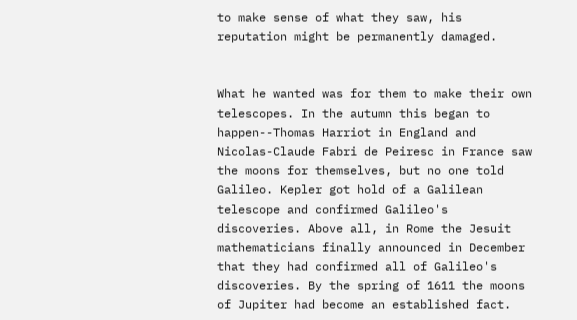to make sense of what they saw, his reputation might be permanently damaged.


What he wanted was for them to make their own telescopes. In the autumn this began to happen--Thomas Harriot in England and Nicolas-Claude Fabri de Peiresc in France saw the moons for themselves, but no one told Galileo. Kepler got hold of a Galilean telescope and confirmed Galileo's discoveries. Above all, in Rome the Jesuit mathematicians finally announced in December that they had confirmed all of Galileo's discoveries. By the spring of 1611 the moons of Jupiter had become an established fact.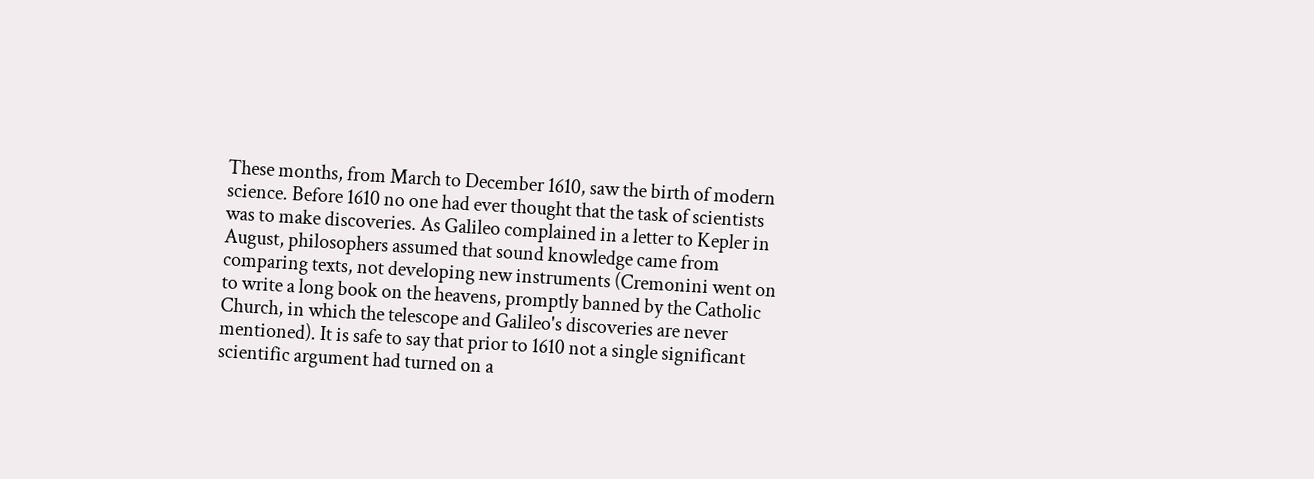These months, from March to December 1610, saw the birth of modern science. Before 1610 no one had ever thought that the task of scientists was to make discoveries. As Galileo complained in a letter to Kepler in August, philosophers assumed that sound knowledge came from comparing texts, not developing new instruments (Cremonini went on to write a long book on the heavens, promptly banned by the Catholic Church, in which the telescope and Galileo's discoveries are never mentioned). It is safe to say that prior to 1610 not a single significant scientific argument had turned on a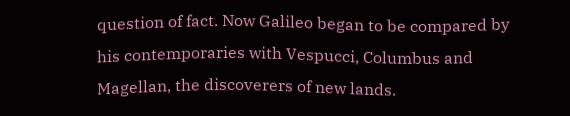question of fact. Now Galileo began to be compared by his contemporaries with Vespucci, Columbus and Magellan, the discoverers of new lands.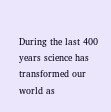During the last 400 years science has transformed our world as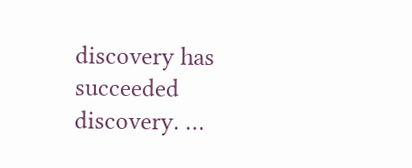discovery has succeeded discovery. …